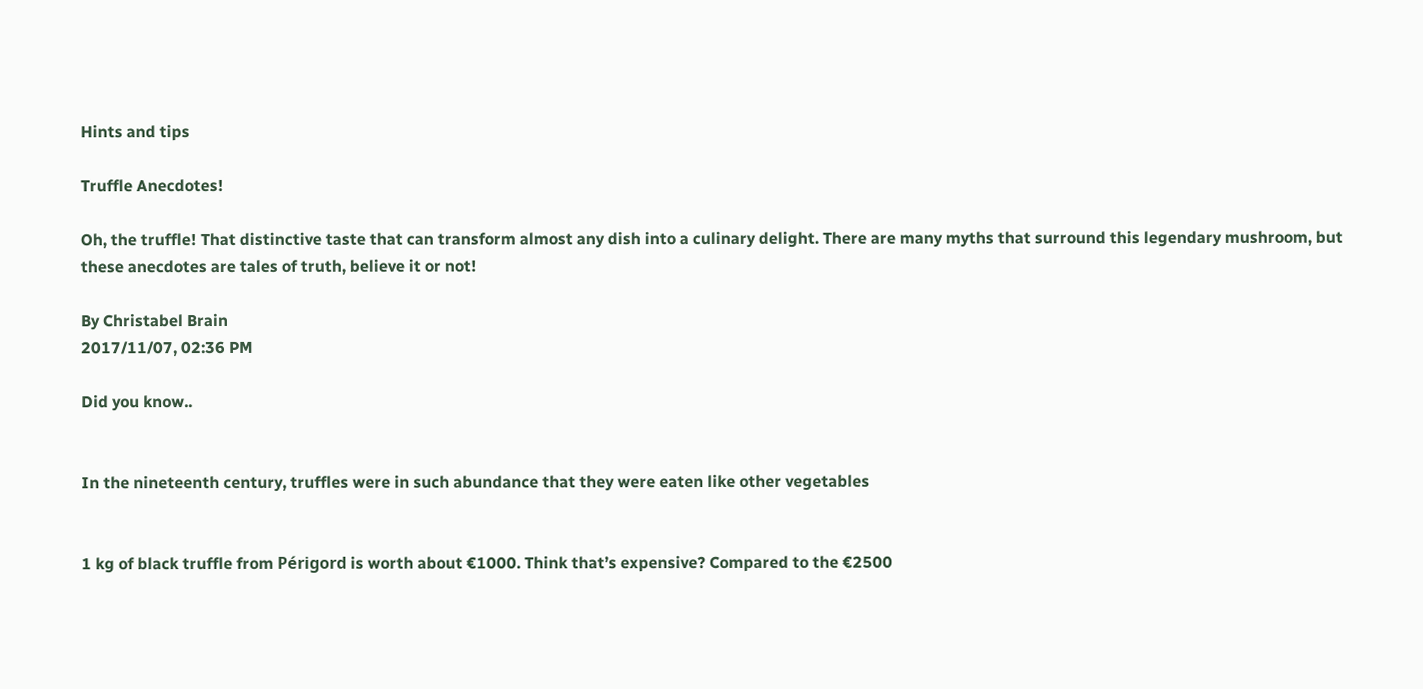Hints and tips

Truffle Anecdotes!

Oh, the truffle! That distinctive taste that can transform almost any dish into a culinary delight. There are many myths that surround this legendary mushroom, but these anecdotes are tales of truth, believe it or not!

By Christabel Brain
2017/11/07, 02:36 PM

Did you know..


In the nineteenth century, truffles were in such abundance that they were eaten like other vegetables


1 kg of black truffle from Périgord is worth about €1000. Think that’s expensive? Compared to the €2500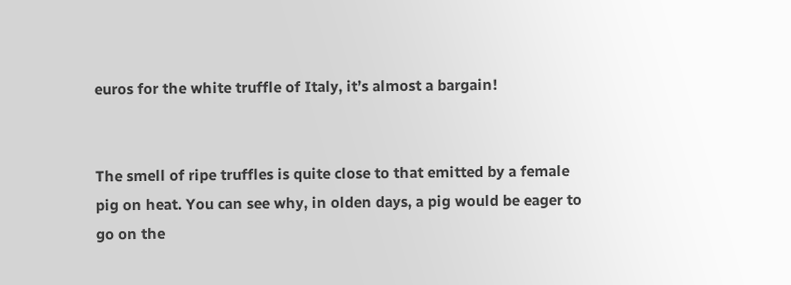euros for the white truffle of Italy, it’s almost a bargain!


The smell of ripe truffles is quite close to that emitted by a female pig on heat. You can see why, in olden days, a pig would be eager to go on the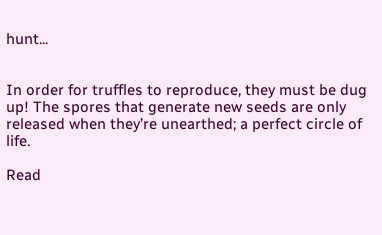hunt...


In order for truffles to reproduce, they must be dug up! The spores that generate new seeds are only released when they’re unearthed; a perfect circle of life.

Read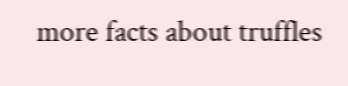more facts about truffles